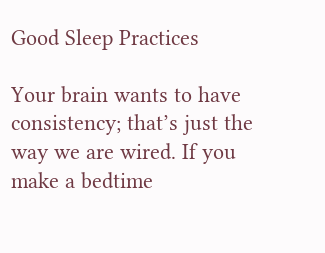Good Sleep Practices

Your brain wants to have consistency; that’s just the way we are wired. If you make a bedtime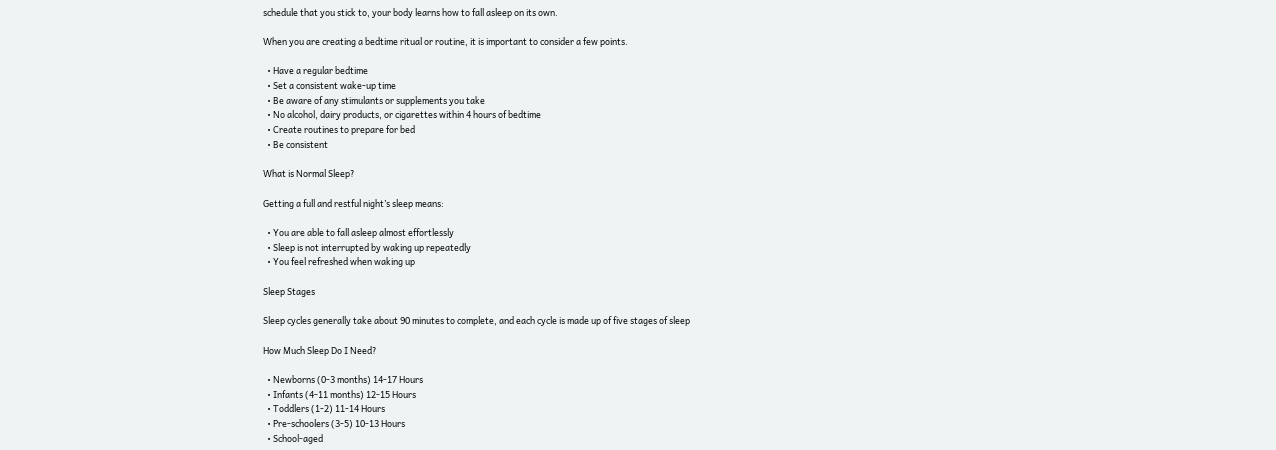schedule that you stick to, your body learns how to fall asleep on its own.

When you are creating a bedtime ritual or routine, it is important to consider a few points.

  • Have a regular bedtime
  • Set a consistent wake-up time
  • Be aware of any stimulants or supplements you take
  • No alcohol, dairy products, or cigarettes within 4 hours of bedtime
  • Create routines to prepare for bed
  • Be consistent

What is Normal Sleep?

Getting a full and restful night’s sleep means:

  • You are able to fall asleep almost effortlessly
  • Sleep is not interrupted by waking up repeatedly
  • You feel refreshed when waking up

Sleep Stages

Sleep cycles generally take about 90 minutes to complete, and each cycle is made up of five stages of sleep

How Much Sleep Do I Need?

  • Newborns (0-3 months) 14-17 Hours
  • Infants (4-11 months) 12-15 Hours
  • Toddlers (1-2) 11-14 Hours
  • Pre-schoolers (3-5) 10-13 Hours
  • School-aged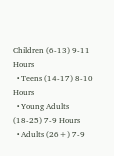Children (6-13) 9-11 Hours
  • Teens (14-17) 8-10 Hours
  • Young Adults (18-25) 7-9 Hours
  • Adults (26+) 7-9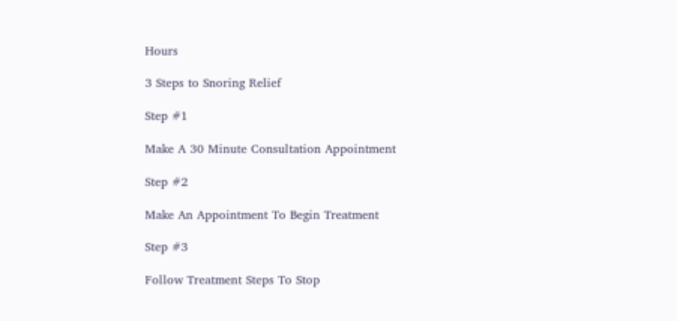Hours

3 Steps to Snoring Relief

Step #1

Make A 30 Minute Consultation Appointment

Step #2

Make An Appointment To Begin Treatment

Step #3

Follow Treatment Steps To Stop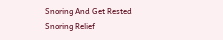Snoring And Get Rested
Snoring Relief